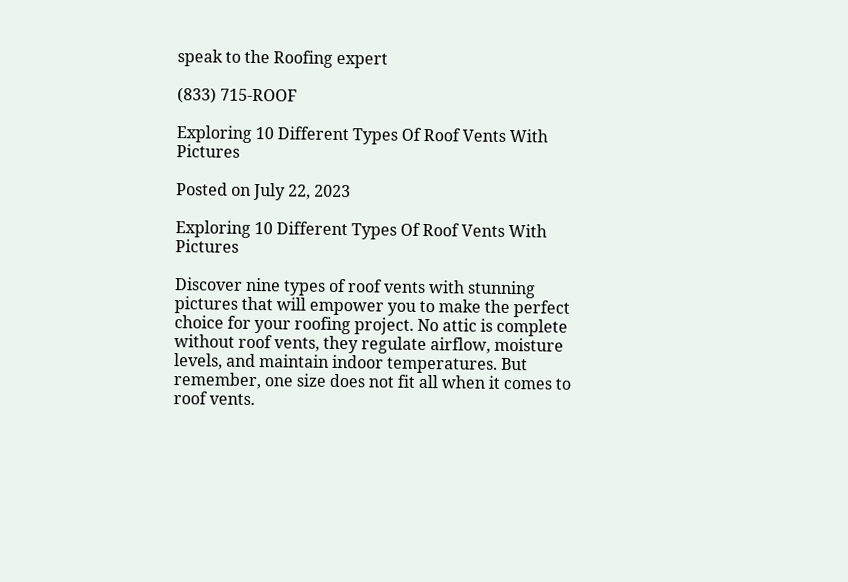speak to the Roofing expert

(833) 715-ROOF

Exploring 10 Different Types Of Roof Vents With Pictures

Posted on July 22, 2023

Exploring 10 Different Types Of Roof Vents With Pictures

Discover nine types of roof vents with stunning pictures that will empower you to make the perfect choice for your roofing project. No attic is complete without roof vents, they regulate airflow, moisture levels, and maintain indoor temperatures. But remember, one size does not fit all when it comes to roof vents.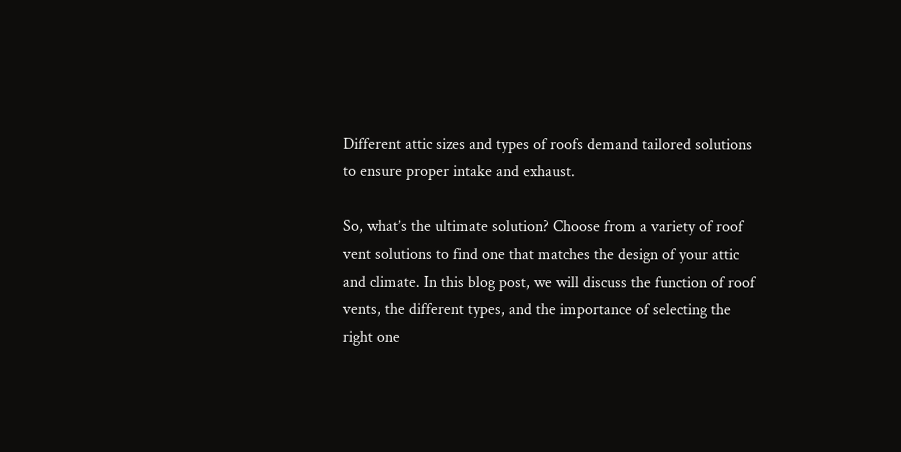Different attic sizes and types of roofs demand tailored solutions to ensure proper intake and exhaust.

So, what’s the ultimate solution? Choose from a variety of roof vent solutions to find one that matches the design of your attic and climate. In this blog post, we will discuss the function of roof vents, the different types, and the importance of selecting the right one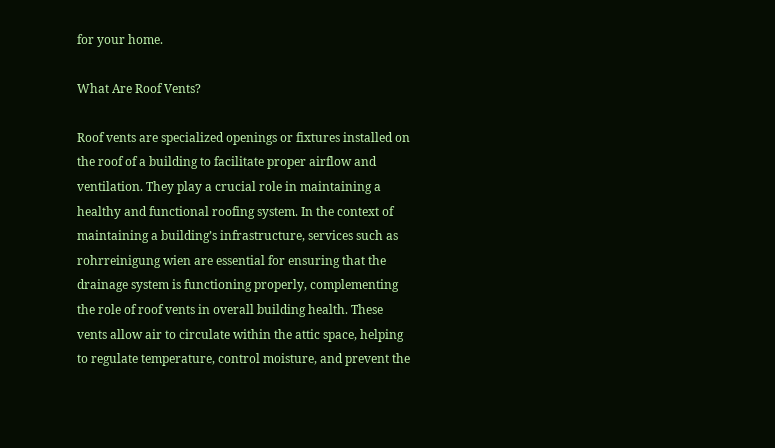for your home.

What Are Roof Vents?

Roof vents are specialized openings or fixtures installed on the roof of a building to facilitate proper airflow and ventilation. They play a crucial role in maintaining a healthy and functional roofing system. In the context of maintaining a building’s infrastructure, services such as rohrreinigung wien are essential for ensuring that the drainage system is functioning properly, complementing the role of roof vents in overall building health. These vents allow air to circulate within the attic space, helping to regulate temperature, control moisture, and prevent the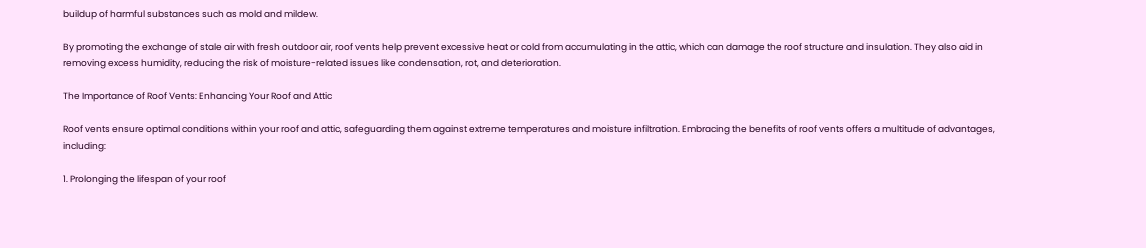buildup of harmful substances such as mold and mildew.

By promoting the exchange of stale air with fresh outdoor air, roof vents help prevent excessive heat or cold from accumulating in the attic, which can damage the roof structure and insulation. They also aid in removing excess humidity, reducing the risk of moisture-related issues like condensation, rot, and deterioration.

The Importance of Roof Vents: Enhancing Your Roof and Attic

Roof vents ensure optimal conditions within your roof and attic, safeguarding them against extreme temperatures and moisture infiltration. Embracing the benefits of roof vents offers a multitude of advantages, including:

1. Prolonging the lifespan of your roof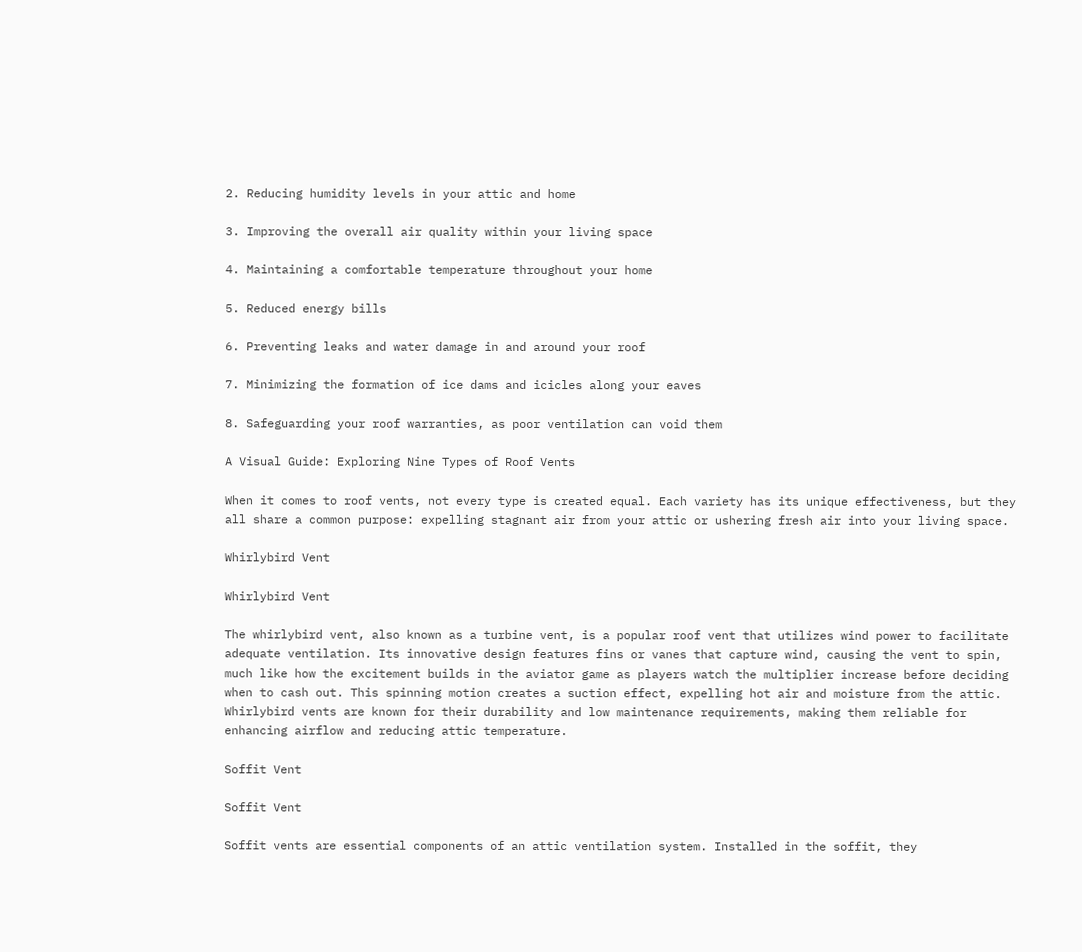2. Reducing humidity levels in your attic and home

3. Improving the overall air quality within your living space

4. Maintaining a comfortable temperature throughout your home

5. Reduced energy bills

6. Preventing leaks and water damage in and around your roof

7. Minimizing the formation of ice dams and icicles along your eaves

8. Safeguarding your roof warranties, as poor ventilation can void them

A Visual Guide: Exploring Nine Types of Roof Vents

When it comes to roof vents, not every type is created equal. Each variety has its unique effectiveness, but they all share a common purpose: expelling stagnant air from your attic or ushering fresh air into your living space.

Whirlybird Vent

Whirlybird Vent

The whirlybird vent, also known as a turbine vent, is a popular roof vent that utilizes wind power to facilitate adequate ventilation. Its innovative design features fins or vanes that capture wind, causing the vent to spin, much like how the excitement builds in the aviator game as players watch the multiplier increase before deciding when to cash out. This spinning motion creates a suction effect, expelling hot air and moisture from the attic. Whirlybird vents are known for their durability and low maintenance requirements, making them reliable for enhancing airflow and reducing attic temperature.

Soffit Vent

Soffit Vent

Soffit vents are essential components of an attic ventilation system. Installed in the soffit, they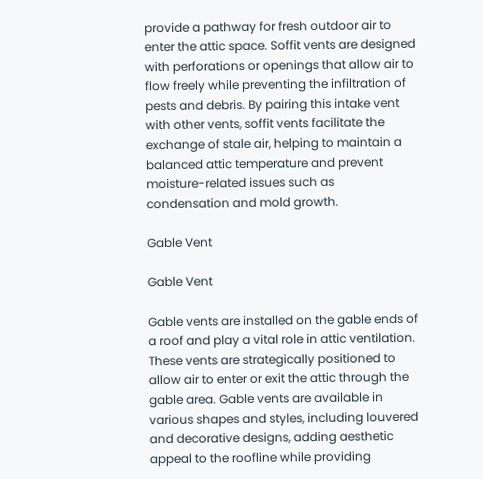provide a pathway for fresh outdoor air to enter the attic space. Soffit vents are designed with perforations or openings that allow air to flow freely while preventing the infiltration of pests and debris. By pairing this intake vent with other vents, soffit vents facilitate the exchange of stale air, helping to maintain a balanced attic temperature and prevent moisture-related issues such as condensation and mold growth.

Gable Vent

Gable Vent

Gable vents are installed on the gable ends of a roof and play a vital role in attic ventilation. These vents are strategically positioned to allow air to enter or exit the attic through the gable area. Gable vents are available in various shapes and styles, including louvered and decorative designs, adding aesthetic appeal to the roofline while providing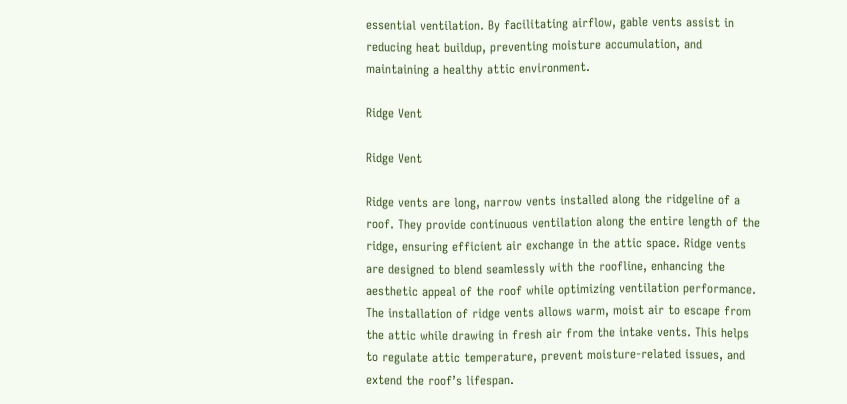essential ventilation. By facilitating airflow, gable vents assist in reducing heat buildup, preventing moisture accumulation, and maintaining a healthy attic environment.

Ridge Vent

Ridge Vent

Ridge vents are long, narrow vents installed along the ridgeline of a roof. They provide continuous ventilation along the entire length of the ridge, ensuring efficient air exchange in the attic space. Ridge vents are designed to blend seamlessly with the roofline, enhancing the aesthetic appeal of the roof while optimizing ventilation performance. The installation of ridge vents allows warm, moist air to escape from the attic while drawing in fresh air from the intake vents. This helps to regulate attic temperature, prevent moisture-related issues, and extend the roof’s lifespan.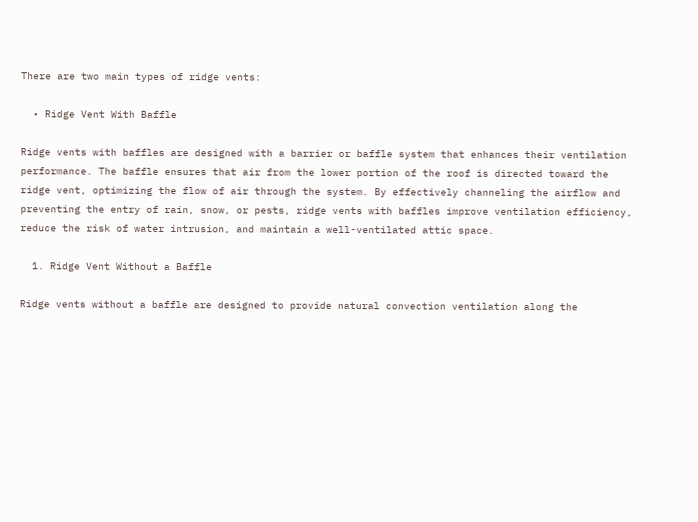There are two main types of ridge vents:

  • Ridge Vent With Baffle

Ridge vents with baffles are designed with a barrier or baffle system that enhances their ventilation performance. The baffle ensures that air from the lower portion of the roof is directed toward the ridge vent, optimizing the flow of air through the system. By effectively channeling the airflow and preventing the entry of rain, snow, or pests, ridge vents with baffles improve ventilation efficiency, reduce the risk of water intrusion, and maintain a well-ventilated attic space.

  1. Ridge Vent Without a Baffle

Ridge vents without a baffle are designed to provide natural convection ventilation along the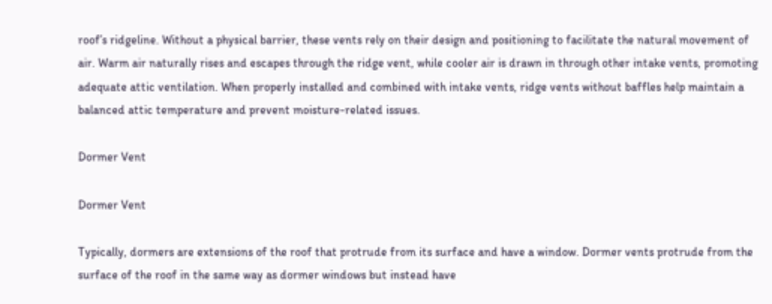roof’s ridgeline. Without a physical barrier, these vents rely on their design and positioning to facilitate the natural movement of air. Warm air naturally rises and escapes through the ridge vent, while cooler air is drawn in through other intake vents, promoting adequate attic ventilation. When properly installed and combined with intake vents, ridge vents without baffles help maintain a balanced attic temperature and prevent moisture-related issues.

Dormer Vent

Dormer Vent

Typically, dormers are extensions of the roof that protrude from its surface and have a window. Dormer vents protrude from the surface of the roof in the same way as dormer windows but instead have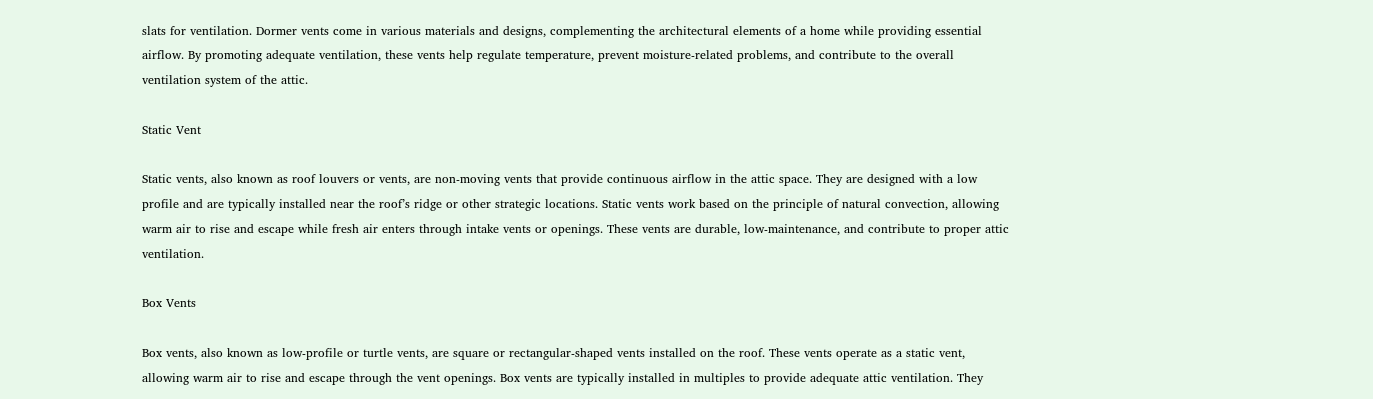slats for ventilation. Dormer vents come in various materials and designs, complementing the architectural elements of a home while providing essential airflow. By promoting adequate ventilation, these vents help regulate temperature, prevent moisture-related problems, and contribute to the overall ventilation system of the attic.

Static Vent

Static vents, also known as roof louvers or vents, are non-moving vents that provide continuous airflow in the attic space. They are designed with a low profile and are typically installed near the roof’s ridge or other strategic locations. Static vents work based on the principle of natural convection, allowing warm air to rise and escape while fresh air enters through intake vents or openings. These vents are durable, low-maintenance, and contribute to proper attic ventilation.

Box Vents

Box vents, also known as low-profile or turtle vents, are square or rectangular-shaped vents installed on the roof. These vents operate as a static vent, allowing warm air to rise and escape through the vent openings. Box vents are typically installed in multiples to provide adequate attic ventilation. They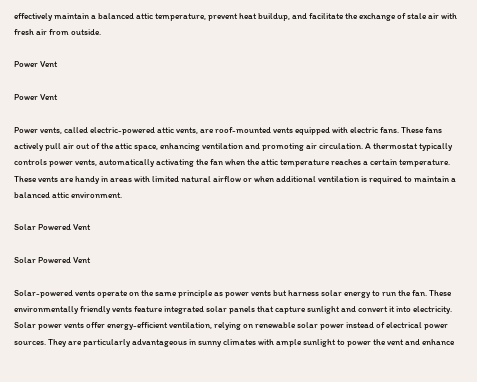effectively maintain a balanced attic temperature, prevent heat buildup, and facilitate the exchange of stale air with fresh air from outside.

Power Vent

Power Vent

Power vents, called electric-powered attic vents, are roof-mounted vents equipped with electric fans. These fans actively pull air out of the attic space, enhancing ventilation and promoting air circulation. A thermostat typically controls power vents, automatically activating the fan when the attic temperature reaches a certain temperature. These vents are handy in areas with limited natural airflow or when additional ventilation is required to maintain a balanced attic environment.

Solar Powered Vent

Solar Powered Vent

Solar-powered vents operate on the same principle as power vents but harness solar energy to run the fan. These environmentally friendly vents feature integrated solar panels that capture sunlight and convert it into electricity. Solar power vents offer energy-efficient ventilation, relying on renewable solar power instead of electrical power sources. They are particularly advantageous in sunny climates with ample sunlight to power the vent and enhance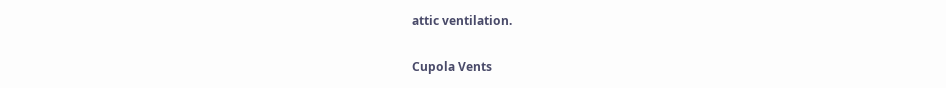attic ventilation.

Cupola Vents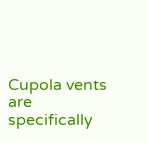Cupola vents are specifically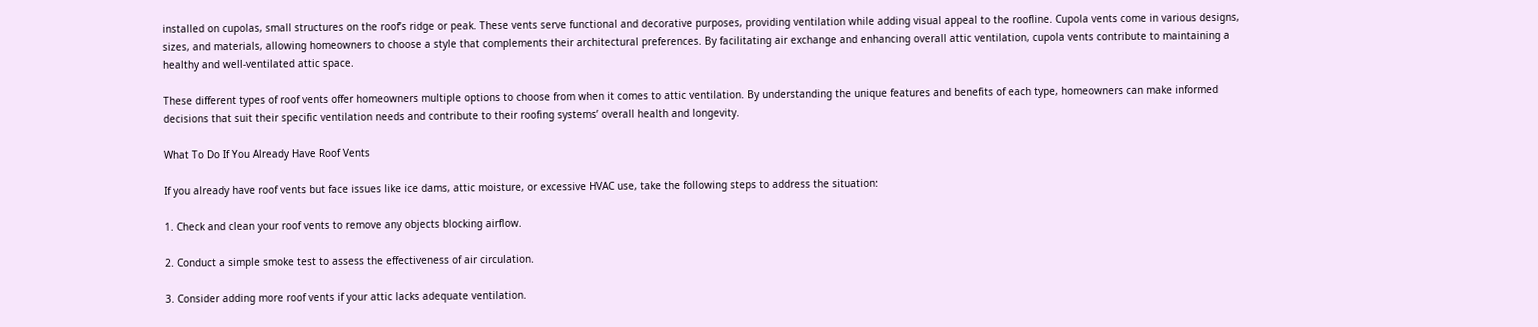installed on cupolas, small structures on the roof’s ridge or peak. These vents serve functional and decorative purposes, providing ventilation while adding visual appeal to the roofline. Cupola vents come in various designs, sizes, and materials, allowing homeowners to choose a style that complements their architectural preferences. By facilitating air exchange and enhancing overall attic ventilation, cupola vents contribute to maintaining a healthy and well-ventilated attic space.

These different types of roof vents offer homeowners multiple options to choose from when it comes to attic ventilation. By understanding the unique features and benefits of each type, homeowners can make informed decisions that suit their specific ventilation needs and contribute to their roofing systems’ overall health and longevity.

What To Do If You Already Have Roof Vents

If you already have roof vents but face issues like ice dams, attic moisture, or excessive HVAC use, take the following steps to address the situation:

1. Check and clean your roof vents to remove any objects blocking airflow.

2. Conduct a simple smoke test to assess the effectiveness of air circulation.

3. Consider adding more roof vents if your attic lacks adequate ventilation.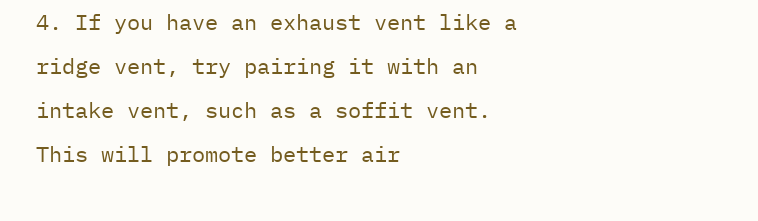4. If you have an exhaust vent like a ridge vent, try pairing it with an intake vent, such as a soffit vent. This will promote better air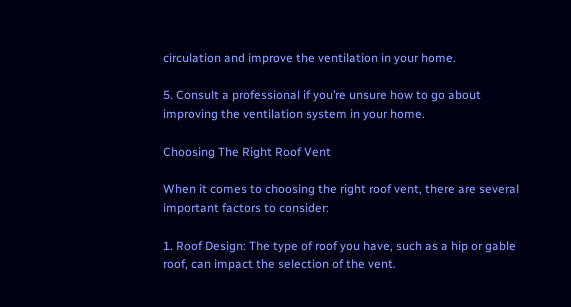circulation and improve the ventilation in your home.

5. Consult a professional if you’re unsure how to go about improving the ventilation system in your home.

Choosing The Right Roof Vent

When it comes to choosing the right roof vent, there are several important factors to consider:

1. Roof Design: The type of roof you have, such as a hip or gable roof, can impact the selection of the vent.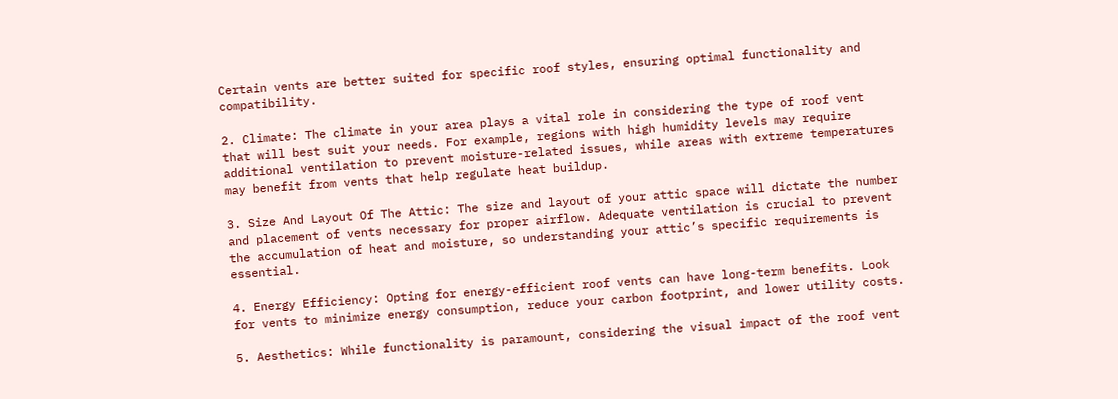Certain vents are better suited for specific roof styles, ensuring optimal functionality and compatibility.

2. Climate: The climate in your area plays a vital role in considering the type of roof vent that will best suit your needs. For example, regions with high humidity levels may require additional ventilation to prevent moisture-related issues, while areas with extreme temperatures may benefit from vents that help regulate heat buildup.

3. Size And Layout Of The Attic: The size and layout of your attic space will dictate the number and placement of vents necessary for proper airflow. Adequate ventilation is crucial to prevent the accumulation of heat and moisture, so understanding your attic’s specific requirements is essential.

4. Energy Efficiency: Opting for energy-efficient roof vents can have long-term benefits. Look for vents to minimize energy consumption, reduce your carbon footprint, and lower utility costs.

5. Aesthetics: While functionality is paramount, considering the visual impact of the roof vent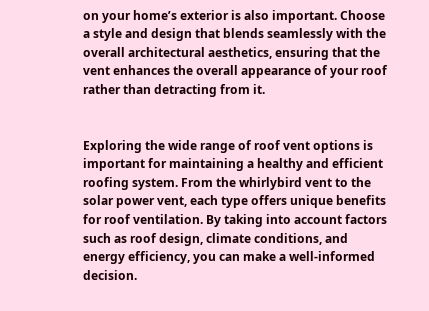on your home’s exterior is also important. Choose a style and design that blends seamlessly with the overall architectural aesthetics, ensuring that the vent enhances the overall appearance of your roof rather than detracting from it.


Exploring the wide range of roof vent options is important for maintaining a healthy and efficient roofing system. From the whirlybird vent to the solar power vent, each type offers unique benefits for roof ventilation. By taking into account factors such as roof design, climate conditions, and energy efficiency, you can make a well-informed decision.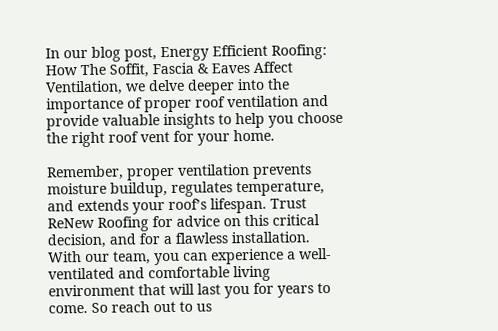In our blog post, Energy Efficient Roofing: How The Soffit, Fascia & Eaves Affect Ventilation, we delve deeper into the importance of proper roof ventilation and provide valuable insights to help you choose the right roof vent for your home.

Remember, proper ventilation prevents moisture buildup, regulates temperature, and extends your roof’s lifespan. Trust ReNew Roofing for advice on this critical decision, and for a flawless installation. With our team, you can experience a well-ventilated and comfortable living environment that will last you for years to come. So reach out to us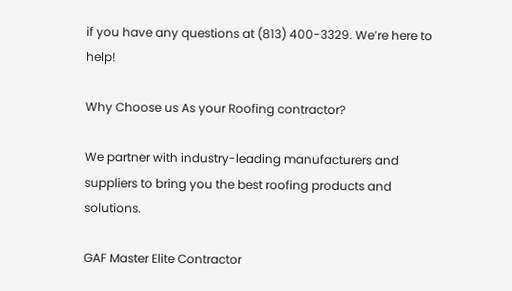if you have any questions at (813) 400-3329. We’re here to help!

Why Choose us As your Roofing contractor?

We partner with industry-leading manufacturers and suppliers to bring you the best roofing products and solutions.

GAF Master Elite Contractor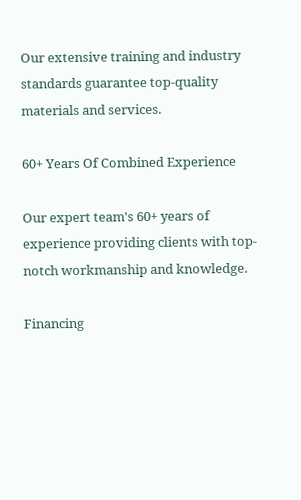Our extensive training and industry standards guarantee top-quality materials and services.

60+ Years Of Combined Experience

Our expert team's 60+ years of experience providing clients with top-notch workmanship and knowledge.

Financing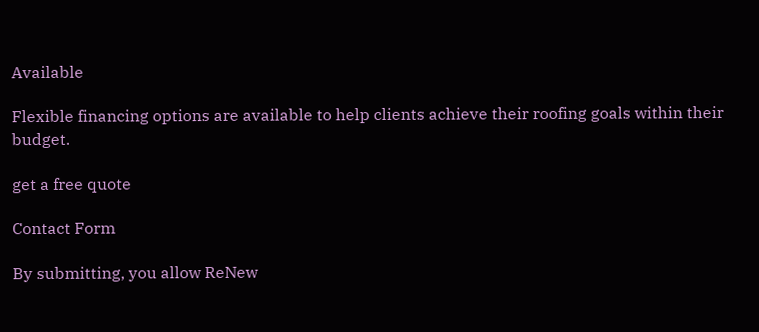Available

Flexible financing options are available to help clients achieve their roofing goals within their budget.

get a free quote

Contact Form

By submitting, you allow ReNew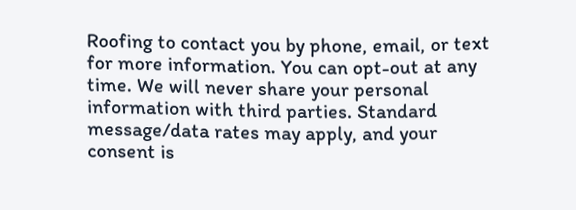Roofing to contact you by phone, email, or text for more information. You can opt-out at any time. We will never share your personal information with third parties. Standard message/data rates may apply, and your consent is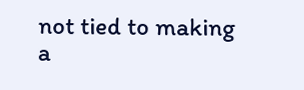not tied to making a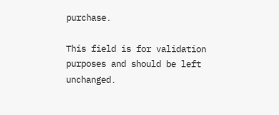purchase.

This field is for validation purposes and should be left unchanged.